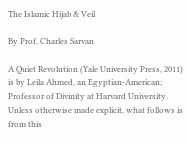The Islamic Hijab & Veil

By Prof. Charles Sarvan

A Quiet Revolution (Yale University Press, 2011) is by Leila Ahmed, an Egyptian-American; Professor of Divinity at Harvard University. Unless otherwise made explicit, what follows is from this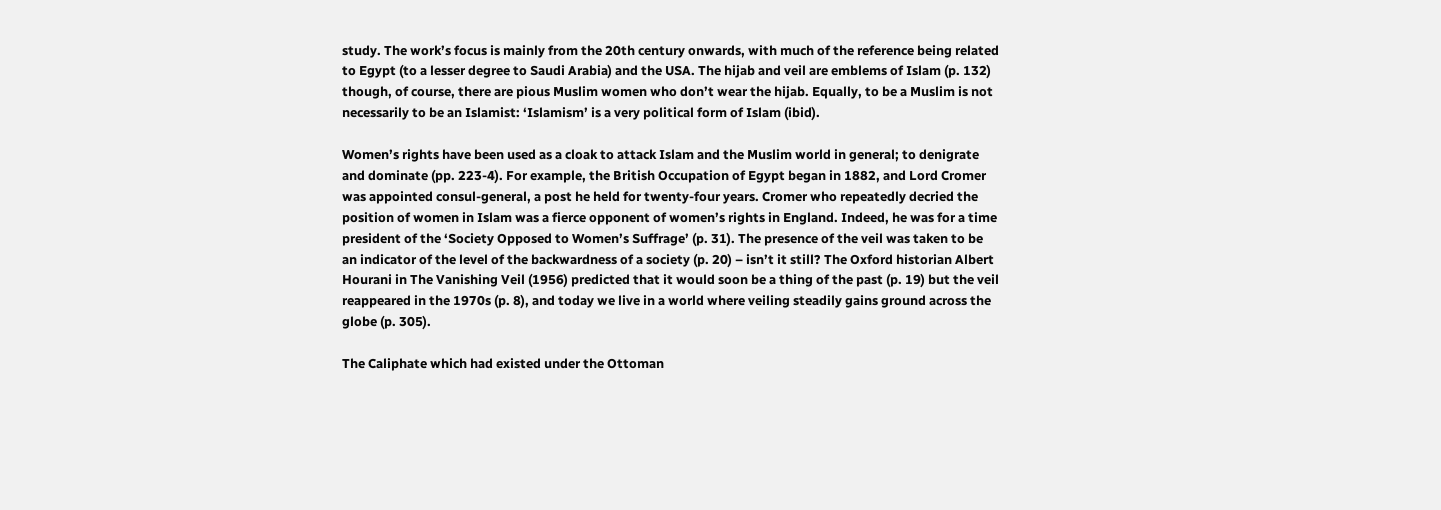study. The work’s focus is mainly from the 20th century onwards, with much of the reference being related to Egypt (to a lesser degree to Saudi Arabia) and the USA. The hijab and veil are emblems of Islam (p. 132) though, of course, there are pious Muslim women who don’t wear the hijab. Equally, to be a Muslim is not necessarily to be an Islamist: ‘Islamism’ is a very political form of Islam (ibid).

Women’s rights have been used as a cloak to attack Islam and the Muslim world in general; to denigrate and dominate (pp. 223-4). For example, the British Occupation of Egypt began in 1882, and Lord Cromer was appointed consul-general, a post he held for twenty-four years. Cromer who repeatedly decried the position of women in Islam was a fierce opponent of women’s rights in England. Indeed, he was for a time president of the ‘Society Opposed to Women’s Suffrage’ (p. 31). The presence of the veil was taken to be an indicator of the level of the backwardness of a society (p. 20) – isn’t it still? The Oxford historian Albert Hourani in The Vanishing Veil (1956) predicted that it would soon be a thing of the past (p. 19) but the veil reappeared in the 1970s (p. 8), and today we live in a world where veiling steadily gains ground across the globe (p. 305).

The Caliphate which had existed under the Ottoman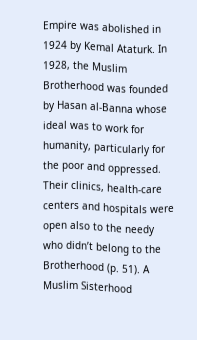Empire was abolished in 1924 by Kemal Ataturk. In 1928, the Muslim Brotherhood was founded by Hasan al-Banna whose ideal was to work for humanity, particularly for the poor and oppressed. Their clinics, health-care centers and hospitals were open also to the needy who didn’t belong to the Brotherhood (p. 51). A Muslim Sisterhood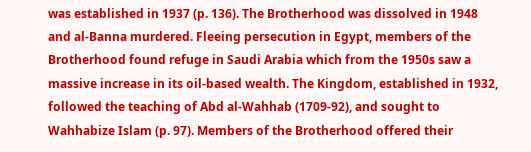was established in 1937 (p. 136). The Brotherhood was dissolved in 1948 and al-Banna murdered. Fleeing persecution in Egypt, members of the Brotherhood found refuge in Saudi Arabia which from the 1950s saw a massive increase in its oil-based wealth. The Kingdom, established in 1932, followed the teaching of Abd al-Wahhab (1709-92), and sought to Wahhabize Islam (p. 97). Members of the Brotherhood offered their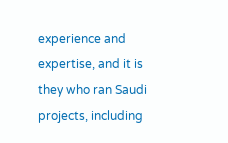experience and expertise, and it is they who ran Saudi projects, including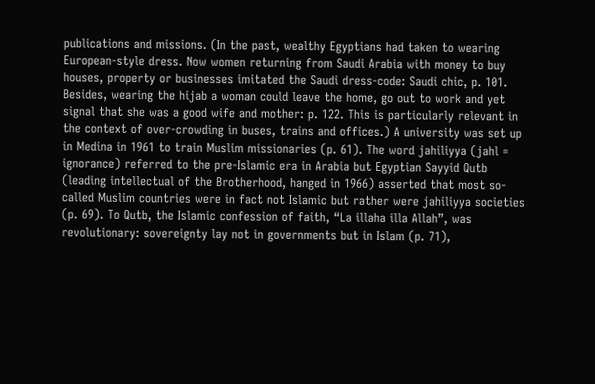publications and missions. (In the past, wealthy Egyptians had taken to wearing European-style dress. Now women returning from Saudi Arabia with money to buy houses, property or businesses imitated the Saudi dress-code: Saudi chic, p. 101. Besides, wearing the hijab a woman could leave the home, go out to work and yet signal that she was a good wife and mother: p. 122. This is particularly relevant in the context of over-crowding in buses, trains and offices.) A university was set up in Medina in 1961 to train Muslim missionaries (p. 61). The word jahiliyya (jahl = ignorance) referred to the pre-Islamic era in Arabia but Egyptian Sayyid Qutb (leading intellectual of the Brotherhood, hanged in 1966) asserted that most so-called Muslim countries were in fact not Islamic but rather were jahiliyya societies (p. 69). To Qutb, the Islamic confession of faith, “La illaha illa Allah”, was revolutionary: sovereignty lay not in governments but in Islam (p. 71),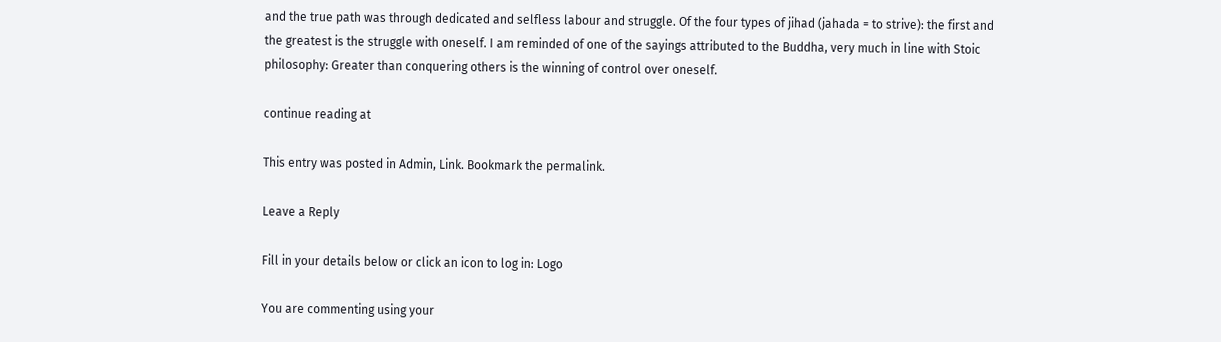and the true path was through dedicated and selfless labour and struggle. Of the four types of jihad (jahada = to strive): the first and the greatest is the struggle with oneself. I am reminded of one of the sayings attributed to the Buddha, very much in line with Stoic philosophy: Greater than conquering others is the winning of control over oneself.

continue reading at

This entry was posted in Admin, Link. Bookmark the permalink.

Leave a Reply

Fill in your details below or click an icon to log in: Logo

You are commenting using your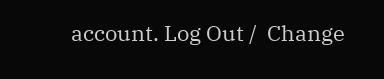account. Log Out /  Change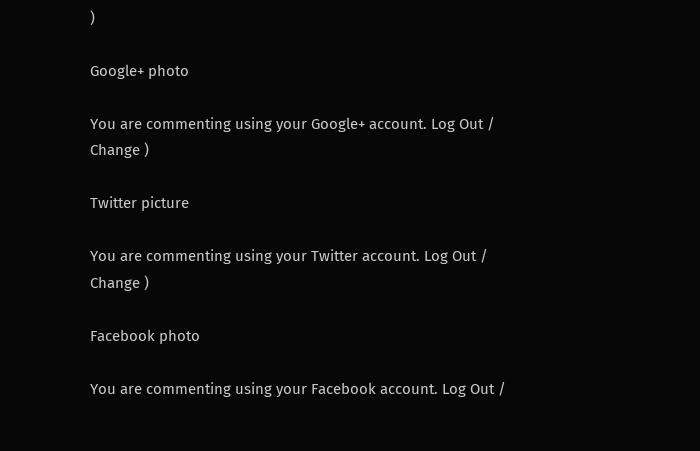)

Google+ photo

You are commenting using your Google+ account. Log Out /  Change )

Twitter picture

You are commenting using your Twitter account. Log Out /  Change )

Facebook photo

You are commenting using your Facebook account. Log Out /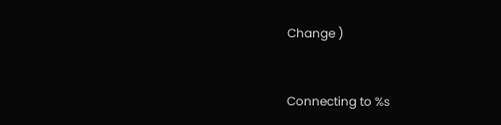Change )


Connecting to %s